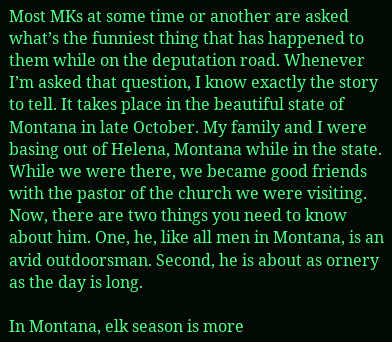Most MKs at some time or another are asked what’s the funniest thing that has happened to them while on the deputation road. Whenever I’m asked that question, I know exactly the story to tell. It takes place in the beautiful state of Montana in late October. My family and I were basing out of Helena, Montana while in the state. While we were there, we became good friends with the pastor of the church we were visiting. Now, there are two things you need to know about him. One, he, like all men in Montana, is an avid outdoorsman. Second, he is about as ornery as the day is long.

In Montana, elk season is more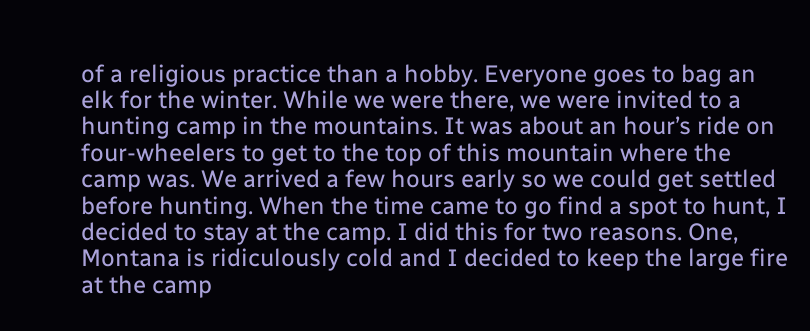of a religious practice than a hobby. Everyone goes to bag an elk for the winter. While we were there, we were invited to a hunting camp in the mountains. It was about an hour’s ride on four-wheelers to get to the top of this mountain where the camp was. We arrived a few hours early so we could get settled before hunting. When the time came to go find a spot to hunt, I decided to stay at the camp. I did this for two reasons. One, Montana is ridiculously cold and I decided to keep the large fire at the camp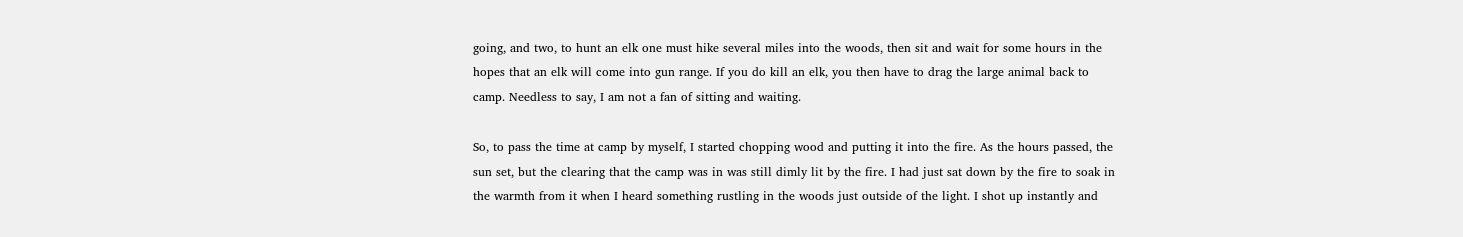going, and two, to hunt an elk one must hike several miles into the woods, then sit and wait for some hours in the hopes that an elk will come into gun range. If you do kill an elk, you then have to drag the large animal back to camp. Needless to say, I am not a fan of sitting and waiting.

So, to pass the time at camp by myself, I started chopping wood and putting it into the fire. As the hours passed, the sun set, but the clearing that the camp was in was still dimly lit by the fire. I had just sat down by the fire to soak in the warmth from it when I heard something rustling in the woods just outside of the light. I shot up instantly and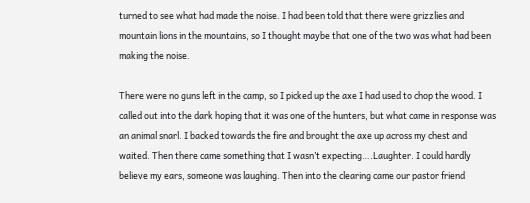turned to see what had made the noise. I had been told that there were grizzlies and mountain lions in the mountains, so I thought maybe that one of the two was what had been making the noise.

There were no guns left in the camp, so I picked up the axe I had used to chop the wood. I called out into the dark hoping that it was one of the hunters, but what came in response was an animal snarl. I backed towards the fire and brought the axe up across my chest and waited. Then there came something that I wasn’t expecting….Laughter. I could hardly believe my ears, someone was laughing. Then into the clearing came our pastor friend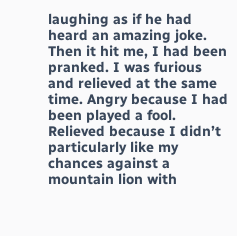laughing as if he had heard an amazing joke. Then it hit me, I had been pranked. I was furious and relieved at the same time. Angry because I had been played a fool. Relieved because I didn’t particularly like my chances against a mountain lion with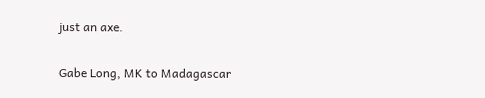just an axe.

Gabe Long, MK to Madagascar